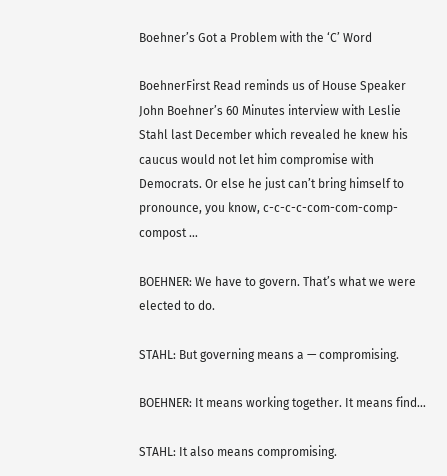Boehner’s Got a Problem with the ‘C’ Word

BoehnerFirst Read reminds us of House Speaker John Boehner’s 60 Minutes interview with Leslie Stahl last December which revealed he knew his caucus would not let him compromise with Democrats. Or else he just can’t bring himself to pronounce, you know, c-c-c-c-com-com-comp-compost …

BOEHNER: We have to govern. That’s what we were elected to do.

STAHL: But governing means a — compromising.

BOEHNER: It means working together. It means find…

STAHL: It also means compromising.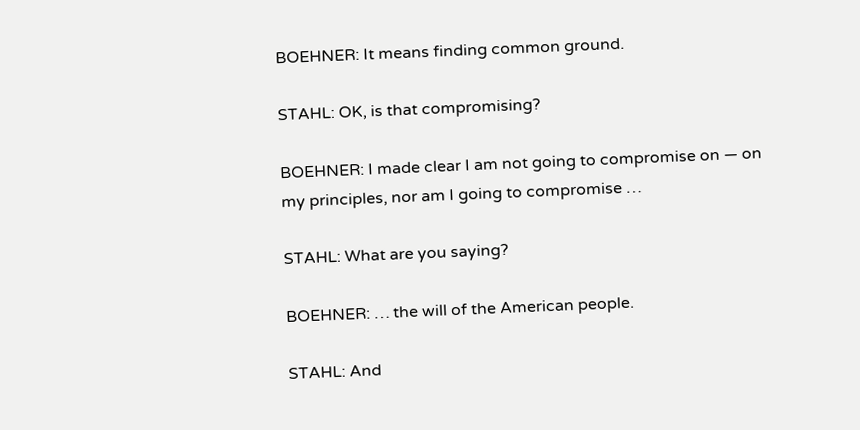BOEHNER: It means finding common ground.

STAHL: OK, is that compromising?

BOEHNER: I made clear I am not going to compromise on — on my principles, nor am I going to compromise …

STAHL: What are you saying?

BOEHNER: … the will of the American people.

STAHL: And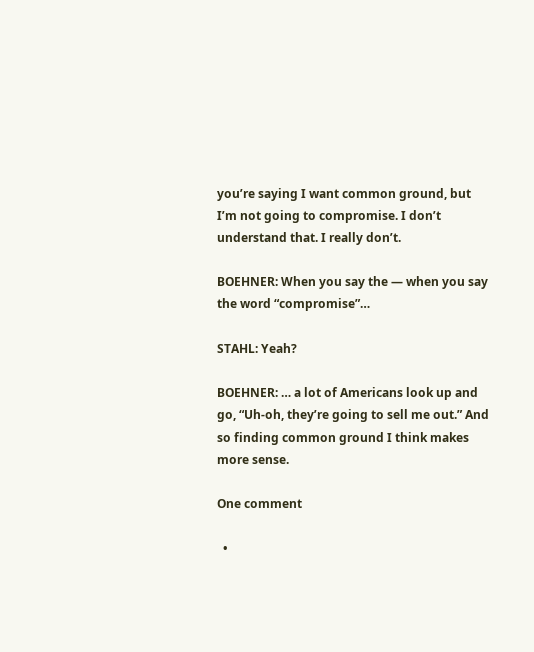you’re saying I want common ground, but I’m not going to compromise. I don’t understand that. I really don’t.

BOEHNER: When you say the — when you say the word “compromise”…

STAHL: Yeah?

BOEHNER: … a lot of Americans look up and go, “Uh-oh, they’re going to sell me out.” And so finding common ground I think makes more sense.

One comment

  •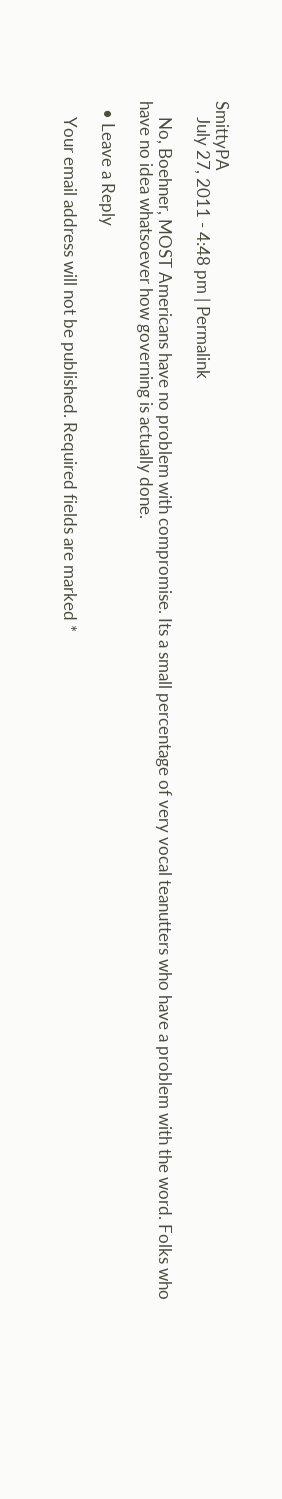SmittyPA
    July 27, 2011 - 4:48 pm | Permalink

    No, Boehner, MOST Americans have no problem with compromise. Its a small percentage of very vocal teanutters who have a problem with the word. Folks who have no idea whatsoever how governing is actually done.

  • Leave a Reply

    Your email address will not be published. Required fields are marked *